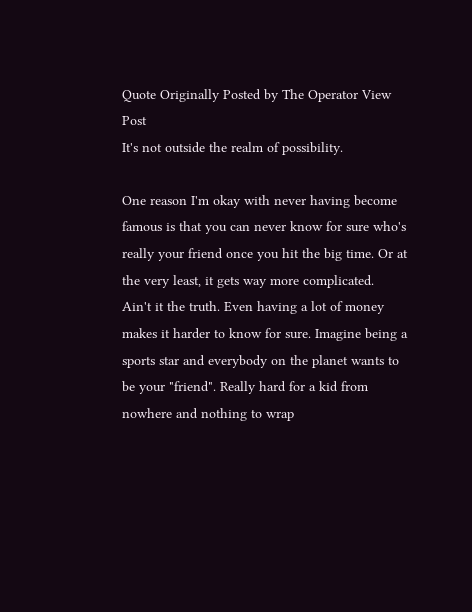Quote Originally Posted by The Operator View Post
It's not outside the realm of possibility.

One reason I'm okay with never having become famous is that you can never know for sure who's really your friend once you hit the big time. Or at the very least, it gets way more complicated.
Ain't it the truth. Even having a lot of money makes it harder to know for sure. Imagine being a sports star and everybody on the planet wants to be your "friend". Really hard for a kid from nowhere and nothing to wrap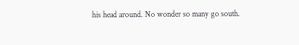his head around. No wonder so many go south.